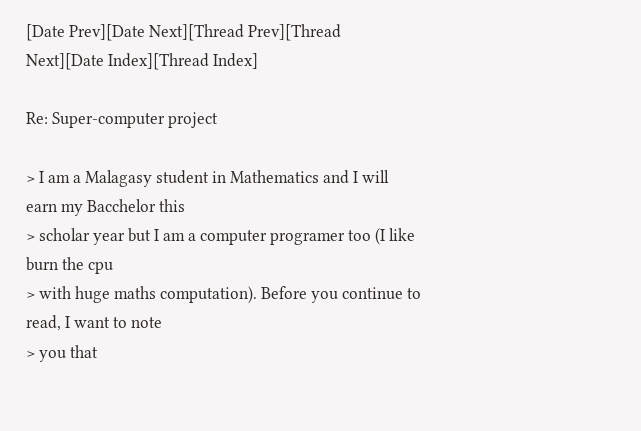[Date Prev][Date Next][Thread Prev][Thread Next][Date Index][Thread Index]

Re: Super-computer project

> I am a Malagasy student in Mathematics and I will earn my Bacchelor this
> scholar year but I am a computer programer too (I like burn the cpu
> with huge maths computation). Before you continue to read, I want to note
> you that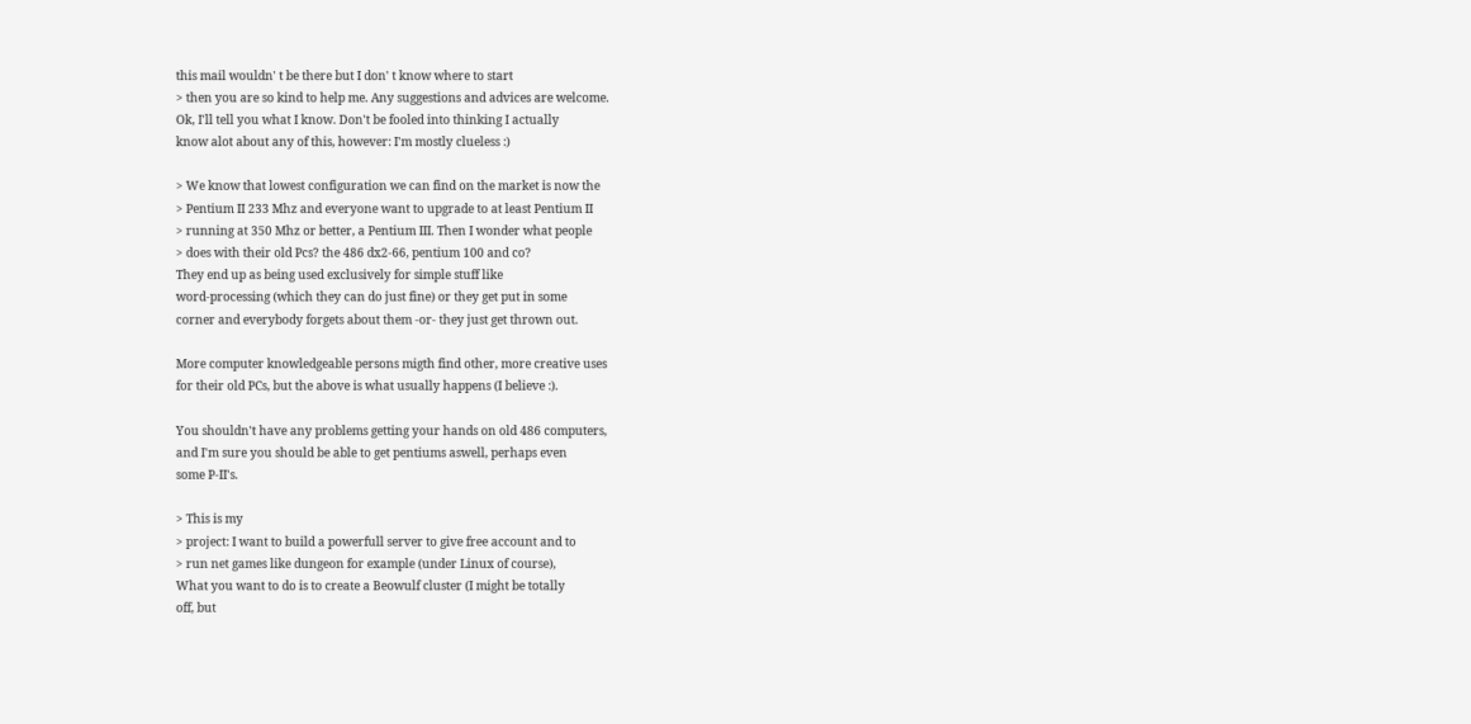this mail wouldn' t be there but I don' t know where to start
> then you are so kind to help me. Any suggestions and advices are welcome.
Ok, I'll tell you what I know. Don't be fooled into thinking I actually
know alot about any of this, however: I'm mostly clueless :)

> We know that lowest configuration we can find on the market is now the
> Pentium II 233 Mhz and everyone want to upgrade to at least Pentium II
> running at 350 Mhz or better, a Pentium III. Then I wonder what people
> does with their old Pcs? the 486 dx2-66, pentium 100 and co?
They end up as being used exclusively for simple stuff like
word-processing (which they can do just fine) or they get put in some
corner and everybody forgets about them -or- they just get thrown out.

More computer knowledgeable persons migth find other, more creative uses
for their old PCs, but the above is what usually happens (I believe :).

You shouldn't have any problems getting your hands on old 486 computers,
and I'm sure you should be able to get pentiums aswell, perhaps even
some P-II's.

> This is my
> project: I want to build a powerfull server to give free account and to
> run net games like dungeon for example (under Linux of course),
What you want to do is to create a Beowulf cluster (I might be totally
off, but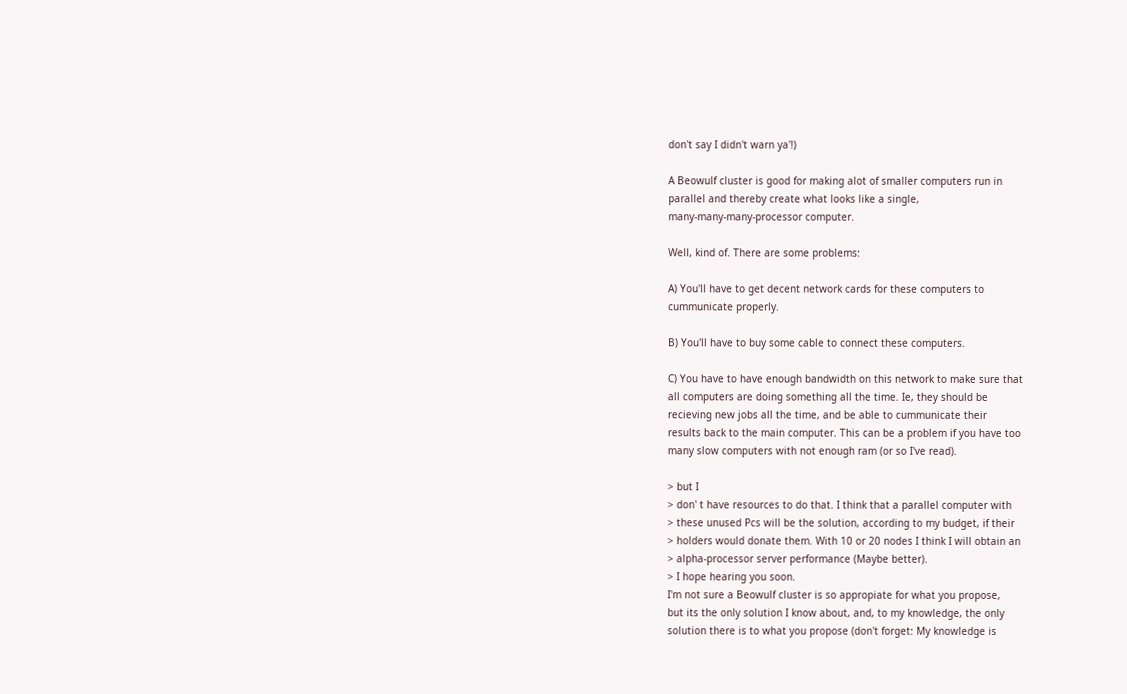don't say I didn't warn ya'!)

A Beowulf cluster is good for making alot of smaller computers run in
parallel and thereby create what looks like a single,
many-many-many-processor computer.

Well, kind of. There are some problems:

A) You'll have to get decent network cards for these computers to
cummunicate properly.

B) You'll have to buy some cable to connect these computers.

C) You have to have enough bandwidth on this network to make sure that
all computers are doing something all the time. Ie, they should be
recieving new jobs all the time, and be able to cummunicate their
results back to the main computer. This can be a problem if you have too
many slow computers with not enough ram (or so I've read).

> but I
> don' t have resources to do that. I think that a parallel computer with
> these unused Pcs will be the solution, according to my budget, if their
> holders would donate them. With 10 or 20 nodes I think I will obtain an
> alpha-processor server performance (Maybe better).
> I hope hearing you soon.
I'm not sure a Beowulf cluster is so appropiate for what you propose,
but its the only solution I know about, and, to my knowledge, the only
solution there is to what you propose (don't forget: My knowledge is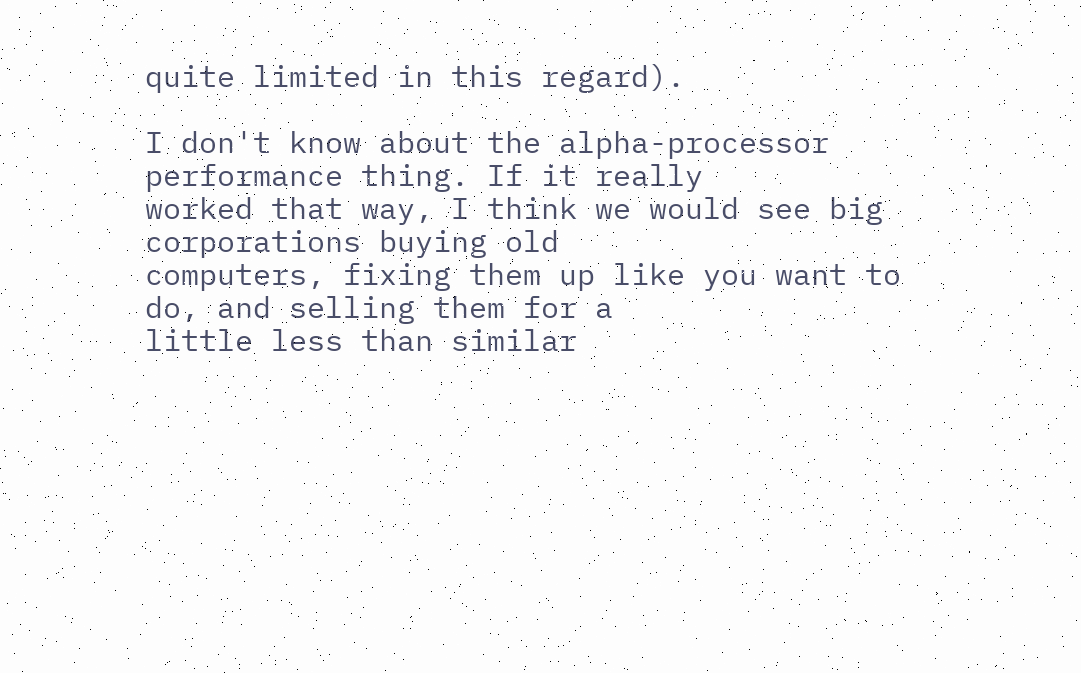quite limited in this regard).

I don't know about the alpha-processor performance thing. If it really
worked that way, I think we would see big corporations buying old
computers, fixing them up like you want to do, and selling them for a
little less than similar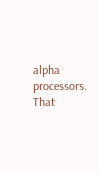alpha processors. That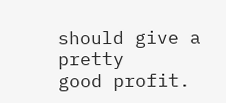should give a pretty
good profit.